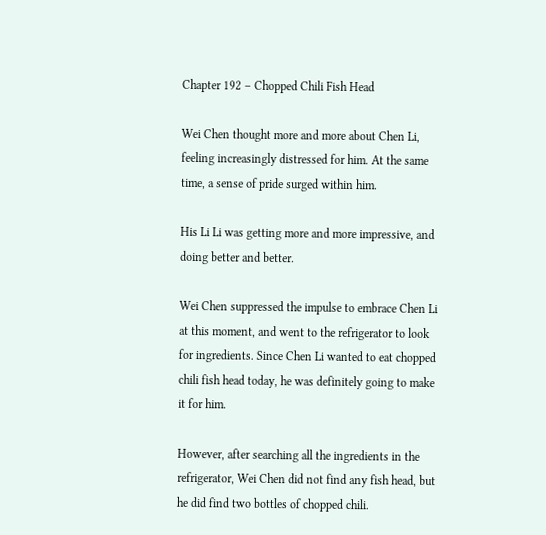Chapter 192 – Chopped Chili Fish Head

Wei Chen thought more and more about Chen Li, feeling increasingly distressed for him. At the same time, a sense of pride surged within him.

His Li Li was getting more and more impressive, and doing better and better.

Wei Chen suppressed the impulse to embrace Chen Li at this moment, and went to the refrigerator to look for ingredients. Since Chen Li wanted to eat chopped chili fish head today, he was definitely going to make it for him.

However, after searching all the ingredients in the refrigerator, Wei Chen did not find any fish head, but he did find two bottles of chopped chili.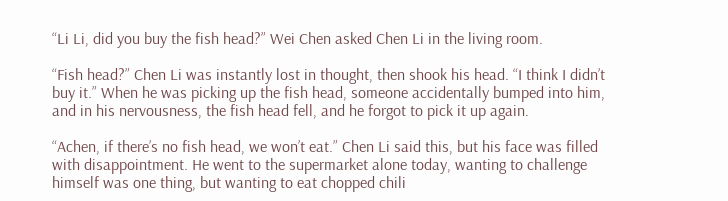“Li Li, did you buy the fish head?” Wei Chen asked Chen Li in the living room.

“Fish head?” Chen Li was instantly lost in thought, then shook his head. “I think I didn’t buy it.” When he was picking up the fish head, someone accidentally bumped into him, and in his nervousness, the fish head fell, and he forgot to pick it up again.

“Achen, if there’s no fish head, we won’t eat.” Chen Li said this, but his face was filled with disappointment. He went to the supermarket alone today, wanting to challenge himself was one thing, but wanting to eat chopped chili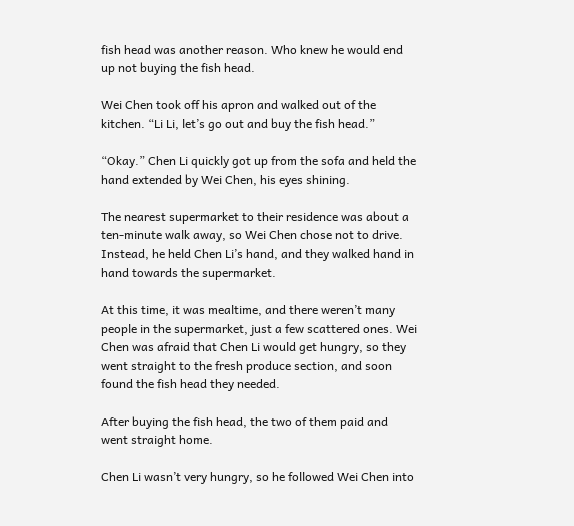fish head was another reason. Who knew he would end up not buying the fish head.

Wei Chen took off his apron and walked out of the kitchen. “Li Li, let’s go out and buy the fish head.”

“Okay.” Chen Li quickly got up from the sofa and held the hand extended by Wei Chen, his eyes shining.

The nearest supermarket to their residence was about a ten-minute walk away, so Wei Chen chose not to drive. Instead, he held Chen Li’s hand, and they walked hand in hand towards the supermarket.

At this time, it was mealtime, and there weren’t many people in the supermarket, just a few scattered ones. Wei Chen was afraid that Chen Li would get hungry, so they went straight to the fresh produce section, and soon found the fish head they needed.

After buying the fish head, the two of them paid and went straight home.

Chen Li wasn’t very hungry, so he followed Wei Chen into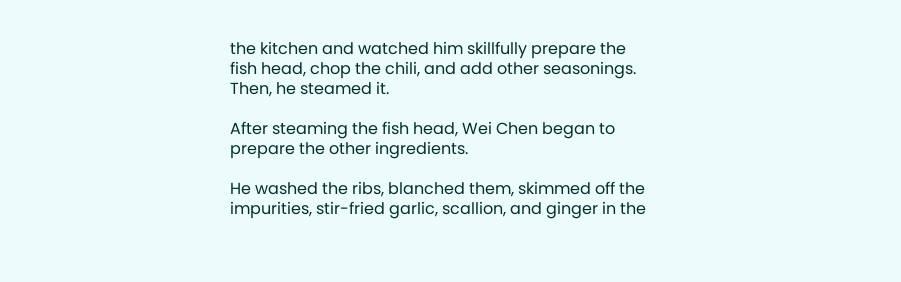the kitchen and watched him skillfully prepare the fish head, chop the chili, and add other seasonings. Then, he steamed it.

After steaming the fish head, Wei Chen began to prepare the other ingredients.

He washed the ribs, blanched them, skimmed off the impurities, stir-fried garlic, scallion, and ginger in the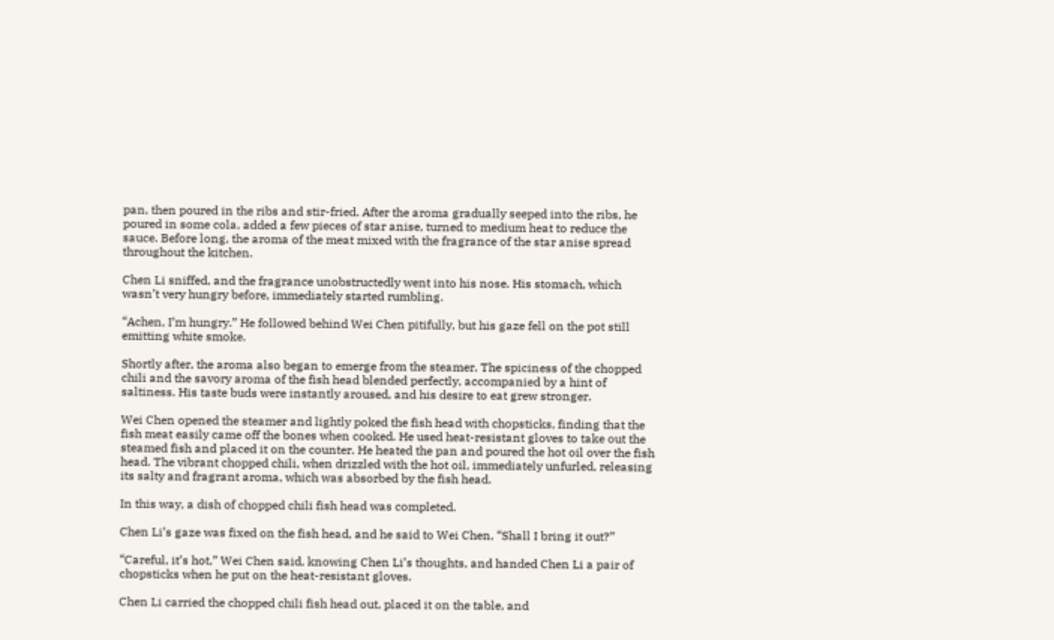pan, then poured in the ribs and stir-fried. After the aroma gradually seeped into the ribs, he poured in some cola, added a few pieces of star anise, turned to medium heat to reduce the sauce. Before long, the aroma of the meat mixed with the fragrance of the star anise spread throughout the kitchen.

Chen Li sniffed, and the fragrance unobstructedly went into his nose. His stomach, which wasn’t very hungry before, immediately started rumbling.

“Achen, I’m hungry.” He followed behind Wei Chen pitifully, but his gaze fell on the pot still emitting white smoke.

Shortly after, the aroma also began to emerge from the steamer. The spiciness of the chopped chili and the savory aroma of the fish head blended perfectly, accompanied by a hint of saltiness. His taste buds were instantly aroused, and his desire to eat grew stronger.

Wei Chen opened the steamer and lightly poked the fish head with chopsticks, finding that the fish meat easily came off the bones when cooked. He used heat-resistant gloves to take out the steamed fish and placed it on the counter. He heated the pan and poured the hot oil over the fish head. The vibrant chopped chili, when drizzled with the hot oil, immediately unfurled, releasing its salty and fragrant aroma, which was absorbed by the fish head.

In this way, a dish of chopped chili fish head was completed.

Chen Li’s gaze was fixed on the fish head, and he said to Wei Chen, “Shall I bring it out?”

“Careful, it’s hot,” Wei Chen said, knowing Chen Li’s thoughts, and handed Chen Li a pair of chopsticks when he put on the heat-resistant gloves.

Chen Li carried the chopped chili fish head out, placed it on the table, and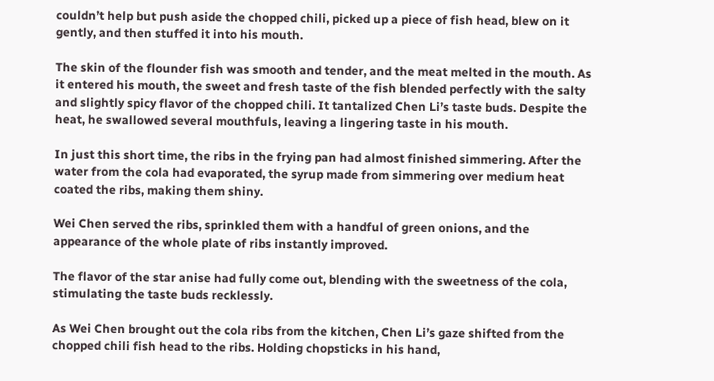couldn’t help but push aside the chopped chili, picked up a piece of fish head, blew on it gently, and then stuffed it into his mouth.

The skin of the flounder fish was smooth and tender, and the meat melted in the mouth. As it entered his mouth, the sweet and fresh taste of the fish blended perfectly with the salty and slightly spicy flavor of the chopped chili. It tantalized Chen Li’s taste buds. Despite the heat, he swallowed several mouthfuls, leaving a lingering taste in his mouth.

In just this short time, the ribs in the frying pan had almost finished simmering. After the water from the cola had evaporated, the syrup made from simmering over medium heat coated the ribs, making them shiny.

Wei Chen served the ribs, sprinkled them with a handful of green onions, and the appearance of the whole plate of ribs instantly improved.

The flavor of the star anise had fully come out, blending with the sweetness of the cola, stimulating the taste buds recklessly.

As Wei Chen brought out the cola ribs from the kitchen, Chen Li’s gaze shifted from the chopped chili fish head to the ribs. Holding chopsticks in his hand,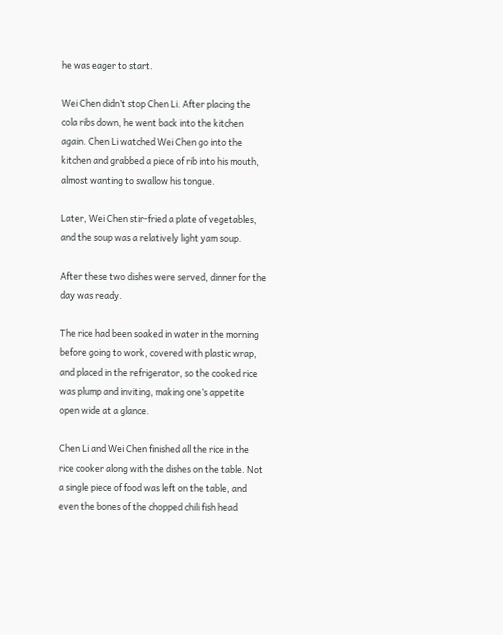he was eager to start.

Wei Chen didn’t stop Chen Li. After placing the cola ribs down, he went back into the kitchen again. Chen Li watched Wei Chen go into the kitchen and grabbed a piece of rib into his mouth, almost wanting to swallow his tongue.

Later, Wei Chen stir-fried a plate of vegetables, and the soup was a relatively light yam soup.

After these two dishes were served, dinner for the day was ready.

The rice had been soaked in water in the morning before going to work, covered with plastic wrap, and placed in the refrigerator, so the cooked rice was plump and inviting, making one’s appetite open wide at a glance.

Chen Li and Wei Chen finished all the rice in the rice cooker along with the dishes on the table. Not a single piece of food was left on the table, and even the bones of the chopped chili fish head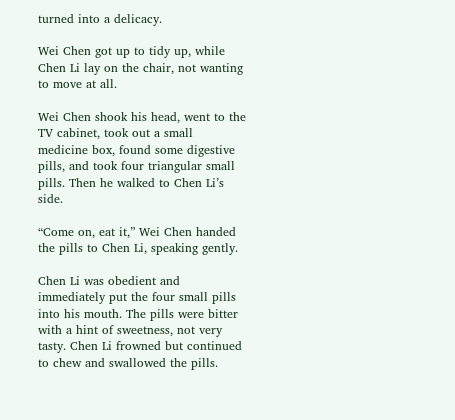turned into a delicacy.

Wei Chen got up to tidy up, while Chen Li lay on the chair, not wanting to move at all.

Wei Chen shook his head, went to the TV cabinet, took out a small medicine box, found some digestive pills, and took four triangular small pills. Then he walked to Chen Li’s side.

“Come on, eat it,” Wei Chen handed the pills to Chen Li, speaking gently.

Chen Li was obedient and immediately put the four small pills into his mouth. The pills were bitter with a hint of sweetness, not very tasty. Chen Li frowned but continued to chew and swallowed the pills.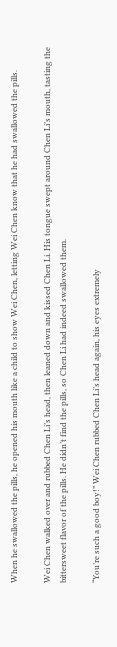When he swallowed the pills, he opened his mouth like a child to show Wei Chen, letting Wei Chen know that he had swallowed the pills.

Wei Chen walked over and rubbed Chen Li’s head, then leaned down and kissed Chen Li. His tongue swept around Chen Li’s mouth, tasting the bittersweet flavor of the pills. He didn’t find the pills, so Chen Li had indeed swallowed them.

“You’re such a good boy!” Wei Chen rubbed Chen Li’s head again, his eyes extremely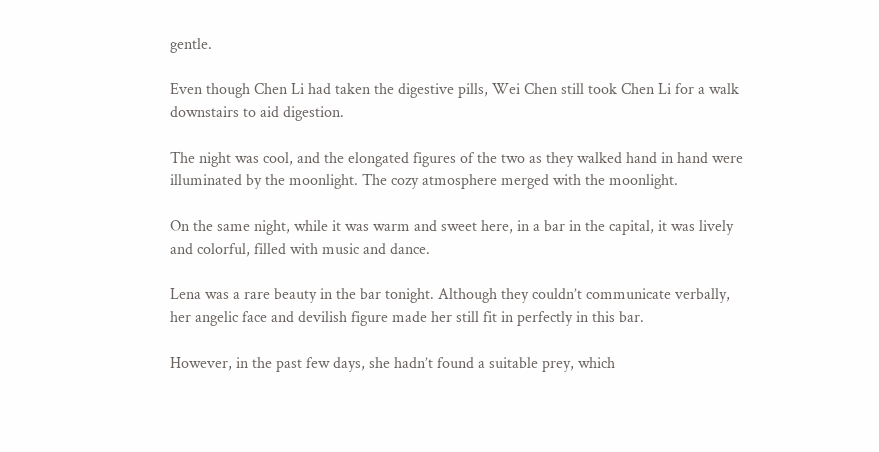gentle.

Even though Chen Li had taken the digestive pills, Wei Chen still took Chen Li for a walk downstairs to aid digestion.

The night was cool, and the elongated figures of the two as they walked hand in hand were illuminated by the moonlight. The cozy atmosphere merged with the moonlight.

On the same night, while it was warm and sweet here, in a bar in the capital, it was lively and colorful, filled with music and dance.

Lena was a rare beauty in the bar tonight. Although they couldn’t communicate verbally, her angelic face and devilish figure made her still fit in perfectly in this bar.

However, in the past few days, she hadn’t found a suitable prey, which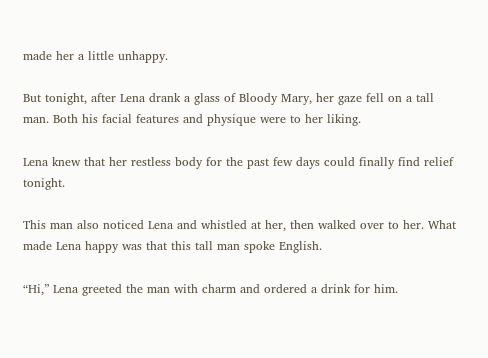made her a little unhappy.

But tonight, after Lena drank a glass of Bloody Mary, her gaze fell on a tall man. Both his facial features and physique were to her liking.

Lena knew that her restless body for the past few days could finally find relief tonight.

This man also noticed Lena and whistled at her, then walked over to her. What made Lena happy was that this tall man spoke English.

“Hi,” Lena greeted the man with charm and ordered a drink for him.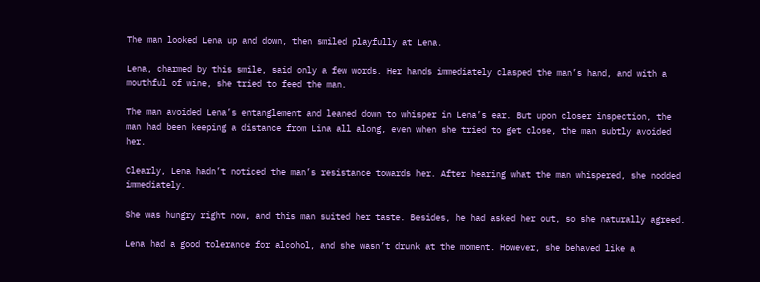The man looked Lena up and down, then smiled playfully at Lena.

Lena, charmed by this smile, said only a few words. Her hands immediately clasped the man’s hand, and with a mouthful of wine, she tried to feed the man.

The man avoided Lena’s entanglement and leaned down to whisper in Lena’s ear. But upon closer inspection, the man had been keeping a distance from Lina all along, even when she tried to get close, the man subtly avoided her.

Clearly, Lena hadn’t noticed the man’s resistance towards her. After hearing what the man whispered, she nodded immediately.

She was hungry right now, and this man suited her taste. Besides, he had asked her out, so she naturally agreed.

Lena had a good tolerance for alcohol, and she wasn’t drunk at the moment. However, she behaved like a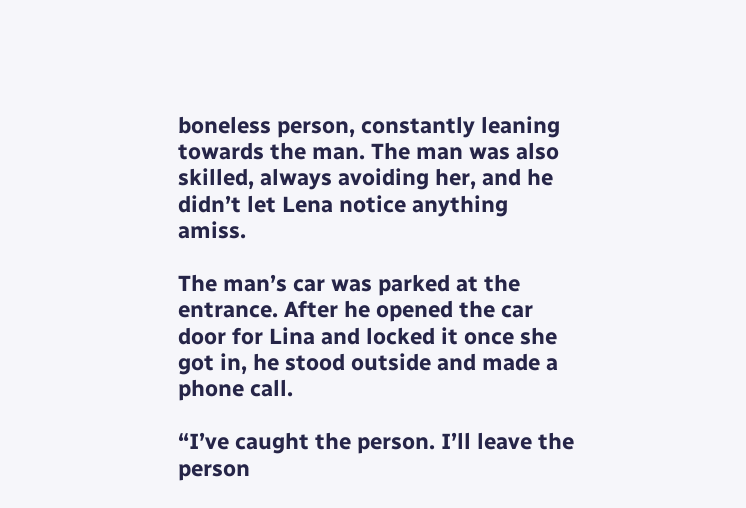boneless person, constantly leaning towards the man. The man was also skilled, always avoiding her, and he didn’t let Lena notice anything amiss.

The man’s car was parked at the entrance. After he opened the car door for Lina and locked it once she got in, he stood outside and made a phone call.

“I’ve caught the person. I’ll leave the person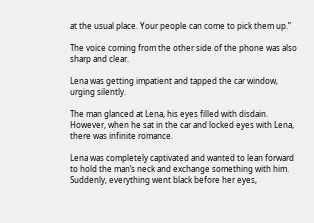at the usual place. Your people can come to pick them up.”

The voice coming from the other side of the phone was also sharp and clear.

Lena was getting impatient and tapped the car window, urging silently.

The man glanced at Lena, his eyes filled with disdain. However, when he sat in the car and locked eyes with Lena, there was infinite romance.

Lena was completely captivated and wanted to lean forward to hold the man’s neck and exchange something with him. Suddenly, everything went black before her eyes,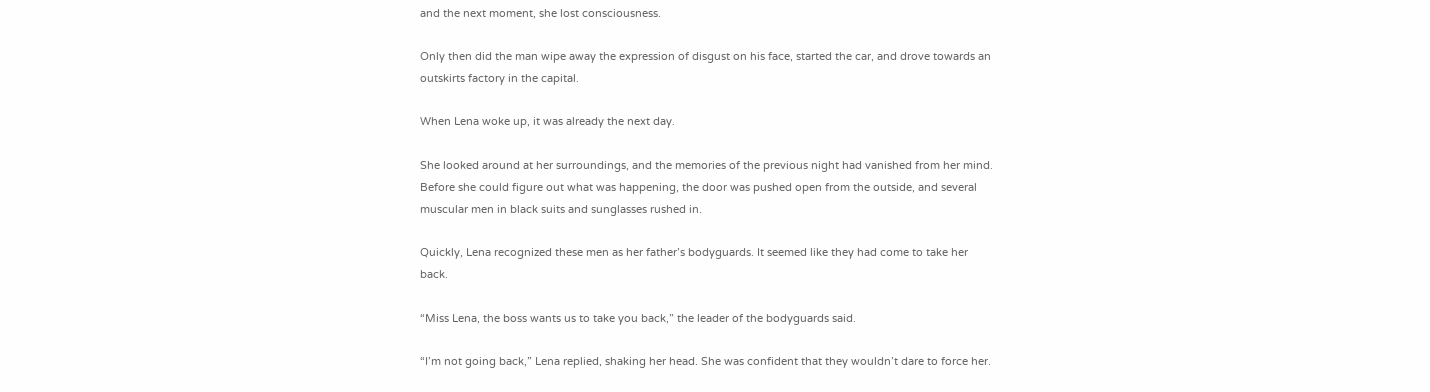and the next moment, she lost consciousness.

Only then did the man wipe away the expression of disgust on his face, started the car, and drove towards an outskirts factory in the capital.

When Lena woke up, it was already the next day.

She looked around at her surroundings, and the memories of the previous night had vanished from her mind. Before she could figure out what was happening, the door was pushed open from the outside, and several muscular men in black suits and sunglasses rushed in.

Quickly, Lena recognized these men as her father’s bodyguards. It seemed like they had come to take her back.

“Miss Lena, the boss wants us to take you back,” the leader of the bodyguards said.

“I’m not going back,” Lena replied, shaking her head. She was confident that they wouldn’t dare to force her.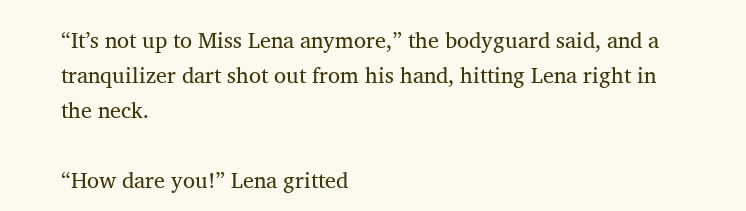“It’s not up to Miss Lena anymore,” the bodyguard said, and a tranquilizer dart shot out from his hand, hitting Lena right in the neck.

“How dare you!” Lena gritted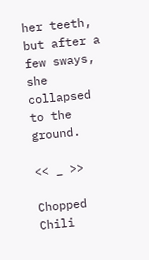her teeth, but after a few sways, she collapsed to the ground.

<< _ >>

Chopped Chili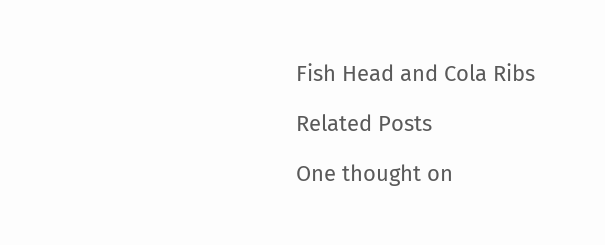Fish Head and Cola Ribs

Related Posts

One thought on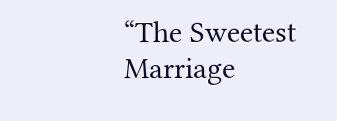“The Sweetest Marriage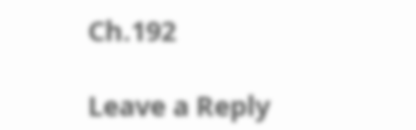Ch.192

Leave a Reply